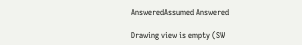AnsweredAssumed Answered

Drawing view is empty (SW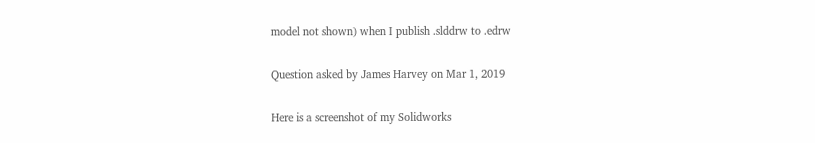model not shown) when I publish .slddrw to .edrw

Question asked by James Harvey on Mar 1, 2019

Here is a screenshot of my Solidworks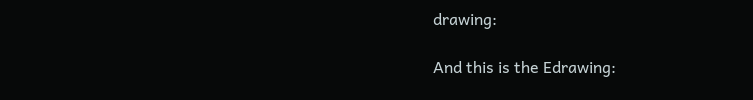drawing:

And this is the Edrawing: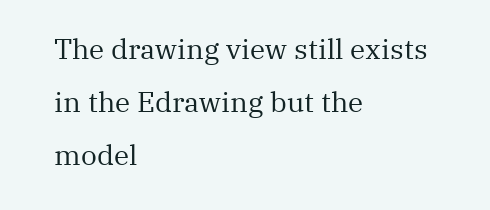The drawing view still exists in the Edrawing but the model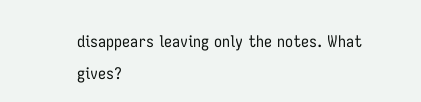disappears leaving only the notes. What gives?